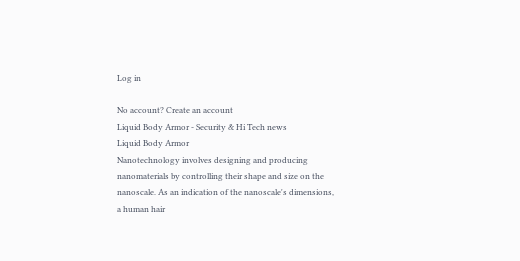Log in

No account? Create an account
Liquid Body Armor - Security & Hi Tech news
Liquid Body Armor
Nanotechnology involves designing and producing nanomaterials by controlling their shape and size on the nanoscale. As an indication of the nanoscale's dimensions, a human hair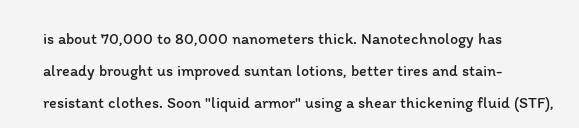is about 70,000 to 80,000 nanometers thick. Nanotechnology has already brought us improved suntan lotions, better tires and stain-resistant clothes. Soon "liquid armor" using a shear thickening fluid (STF),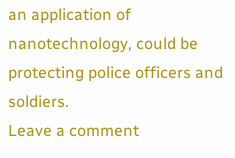an application of nanotechnology, could be protecting police officers and soldiers.
Leave a comment